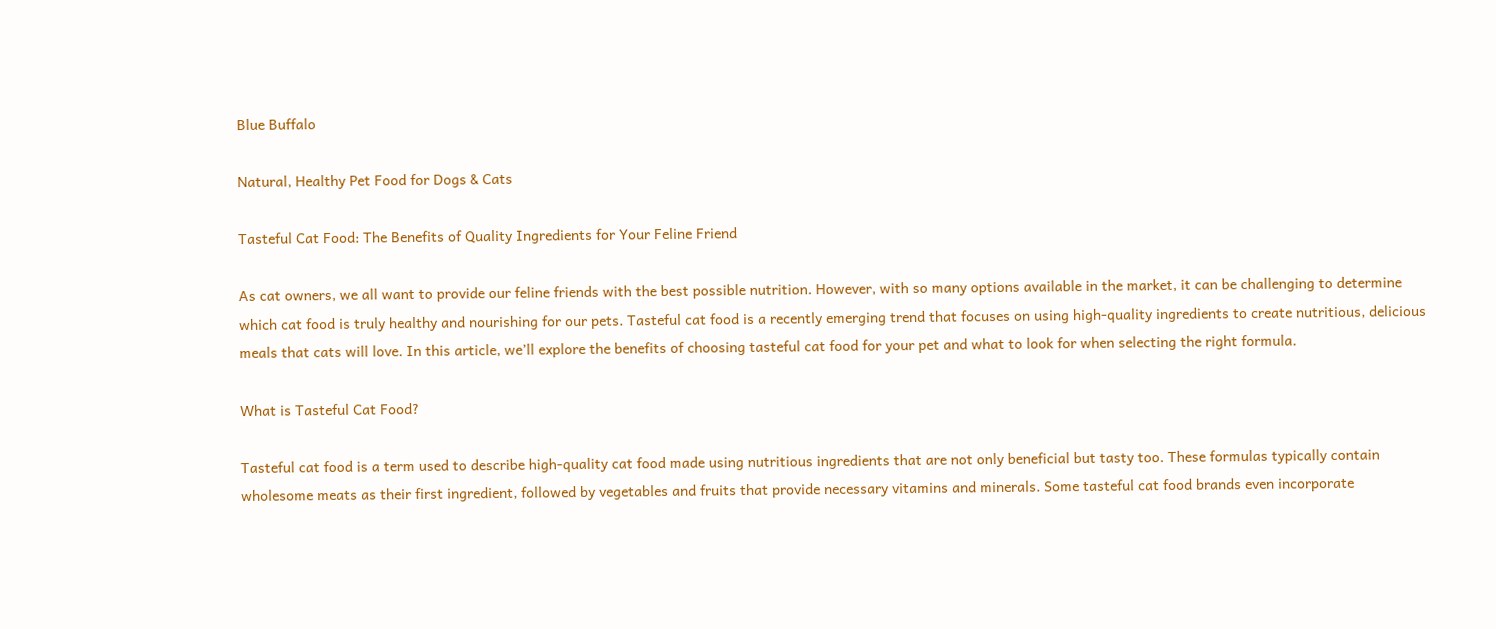Blue Buffalo

Natural, Healthy Pet Food for Dogs & Cats

Tasteful Cat Food: The Benefits of Quality Ingredients for Your Feline Friend

As cat owners, we all want to provide our feline friends with the best possible nutrition. However, with so many options available in the market, it can be challenging to determine which cat food is truly healthy and nourishing for our pets. Tasteful cat food is a recently emerging trend that focuses on using high-quality ingredients to create nutritious, delicious meals that cats will love. In this article, we’ll explore the benefits of choosing tasteful cat food for your pet and what to look for when selecting the right formula.

What is Tasteful Cat Food?

Tasteful cat food is a term used to describe high-quality cat food made using nutritious ingredients that are not only beneficial but tasty too. These formulas typically contain wholesome meats as their first ingredient, followed by vegetables and fruits that provide necessary vitamins and minerals. Some tasteful cat food brands even incorporate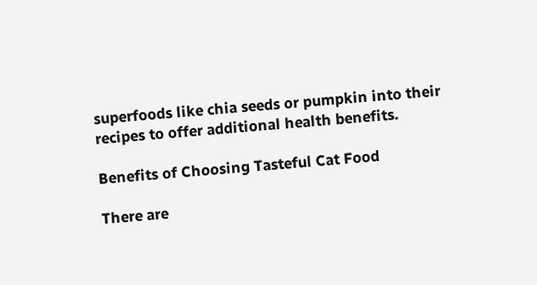superfoods like chia seeds or pumpkin into their recipes to offer additional health benefits.

Benefits of Choosing Tasteful Cat Food

There are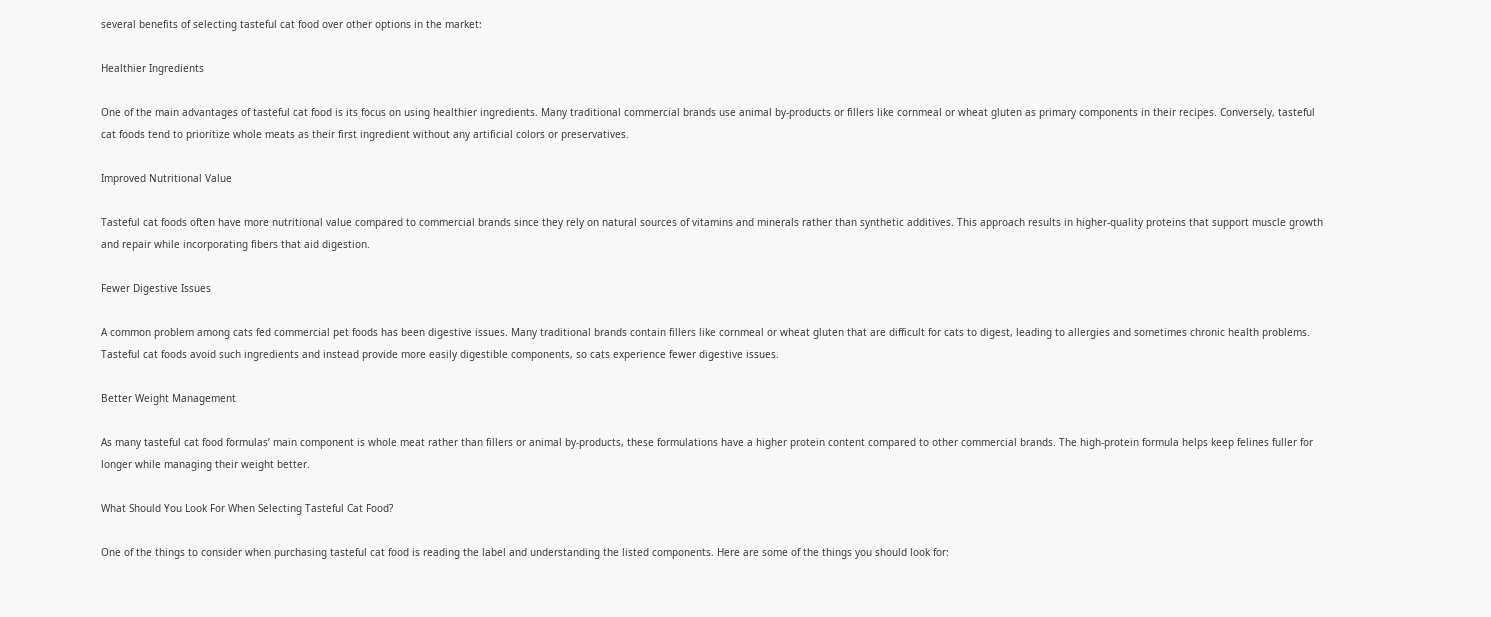several benefits of selecting tasteful cat food over other options in the market:

Healthier Ingredients

One of the main advantages of tasteful cat food is its focus on using healthier ingredients. Many traditional commercial brands use animal by-products or fillers like cornmeal or wheat gluten as primary components in their recipes. Conversely, tasteful cat foods tend to prioritize whole meats as their first ingredient without any artificial colors or preservatives.

Improved Nutritional Value

Tasteful cat foods often have more nutritional value compared to commercial brands since they rely on natural sources of vitamins and minerals rather than synthetic additives. This approach results in higher-quality proteins that support muscle growth and repair while incorporating fibers that aid digestion.

Fewer Digestive Issues

A common problem among cats fed commercial pet foods has been digestive issues. Many traditional brands contain fillers like cornmeal or wheat gluten that are difficult for cats to digest, leading to allergies and sometimes chronic health problems. Tasteful cat foods avoid such ingredients and instead provide more easily digestible components, so cats experience fewer digestive issues.

Better Weight Management

As many tasteful cat food formulas’ main component is whole meat rather than fillers or animal by-products, these formulations have a higher protein content compared to other commercial brands. The high-protein formula helps keep felines fuller for longer while managing their weight better.

What Should You Look For When Selecting Tasteful Cat Food?

One of the things to consider when purchasing tasteful cat food is reading the label and understanding the listed components. Here are some of the things you should look for: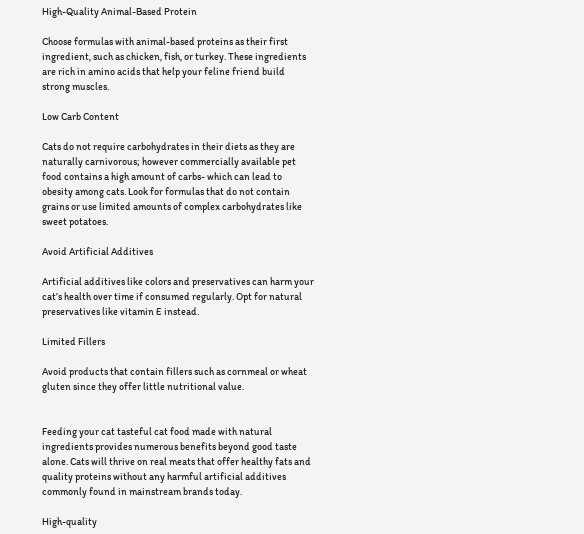High-Quality Animal-Based Protein

Choose formulas with animal-based proteins as their first ingredient, such as chicken, fish, or turkey. These ingredients are rich in amino acids that help your feline friend build strong muscles.

Low Carb Content

Cats do not require carbohydrates in their diets as they are naturally carnivorous; however commercially available pet food contains a high amount of carbs- which can lead to obesity among cats. Look for formulas that do not contain grains or use limited amounts of complex carbohydrates like sweet potatoes.

Avoid Artificial Additives

Artificial additives like colors and preservatives can harm your cat’s health over time if consumed regularly. Opt for natural preservatives like vitamin E instead.

Limited Fillers

Avoid products that contain fillers such as cornmeal or wheat gluten since they offer little nutritional value.


Feeding your cat tasteful cat food made with natural ingredients provides numerous benefits beyond good taste alone. Cats will thrive on real meats that offer healthy fats and quality proteins without any harmful artificial additives commonly found in mainstream brands today.

High-quality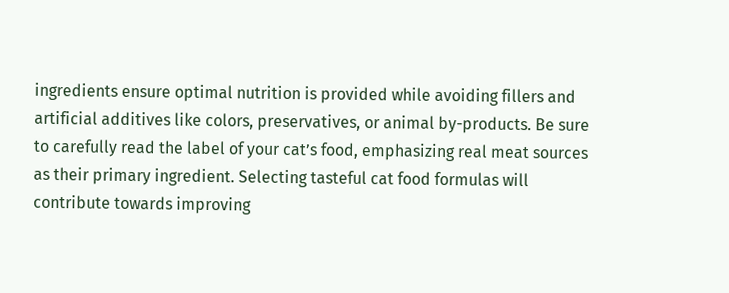ingredients ensure optimal nutrition is provided while avoiding fillers and artificial additives like colors, preservatives, or animal by-products. Be sure to carefully read the label of your cat’s food, emphasizing real meat sources as their primary ingredient. Selecting tasteful cat food formulas will contribute towards improving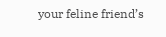your feline friend’s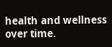health and wellness over time.